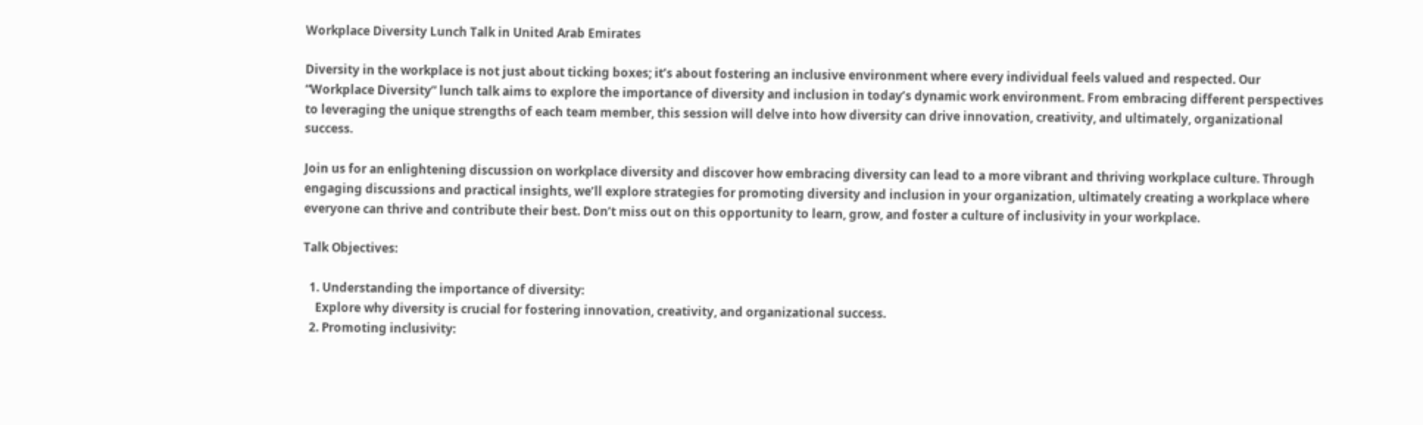Workplace Diversity Lunch Talk in United Arab Emirates

Diversity in the workplace is not just about ticking boxes; it’s about fostering an inclusive environment where every individual feels valued and respected. Our “Workplace Diversity” lunch talk aims to explore the importance of diversity and inclusion in today’s dynamic work environment. From embracing different perspectives to leveraging the unique strengths of each team member, this session will delve into how diversity can drive innovation, creativity, and ultimately, organizational success.

Join us for an enlightening discussion on workplace diversity and discover how embracing diversity can lead to a more vibrant and thriving workplace culture. Through engaging discussions and practical insights, we’ll explore strategies for promoting diversity and inclusion in your organization, ultimately creating a workplace where everyone can thrive and contribute their best. Don’t miss out on this opportunity to learn, grow, and foster a culture of inclusivity in your workplace.

Talk Objectives:

  1. Understanding the importance of diversity:
    Explore why diversity is crucial for fostering innovation, creativity, and organizational success.
  2. Promoting inclusivity: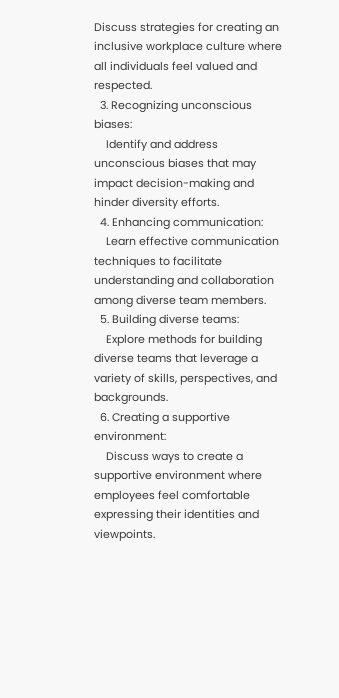Discuss strategies for creating an inclusive workplace culture where all individuals feel valued and respected.
  3. Recognizing unconscious biases:
    Identify and address unconscious biases that may impact decision-making and hinder diversity efforts.
  4. Enhancing communication:
    Learn effective communication techniques to facilitate understanding and collaboration among diverse team members.
  5. Building diverse teams:
    Explore methods for building diverse teams that leverage a variety of skills, perspectives, and backgrounds.
  6. Creating a supportive environment:
    Discuss ways to create a supportive environment where employees feel comfortable expressing their identities and viewpoints.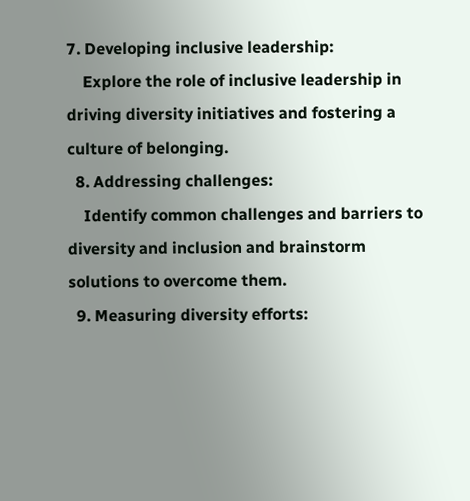7. Developing inclusive leadership:
    Explore the role of inclusive leadership in driving diversity initiatives and fostering a culture of belonging.
  8. Addressing challenges:
    Identify common challenges and barriers to diversity and inclusion and brainstorm solutions to overcome them.
  9. Measuring diversity efforts: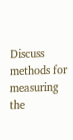Discuss methods for measuring the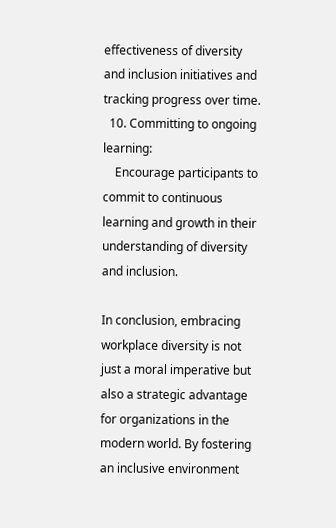effectiveness of diversity and inclusion initiatives and tracking progress over time.
  10. Committing to ongoing learning:
    Encourage participants to commit to continuous learning and growth in their understanding of diversity and inclusion.

In conclusion, embracing workplace diversity is not just a moral imperative but also a strategic advantage for organizations in the modern world. By fostering an inclusive environment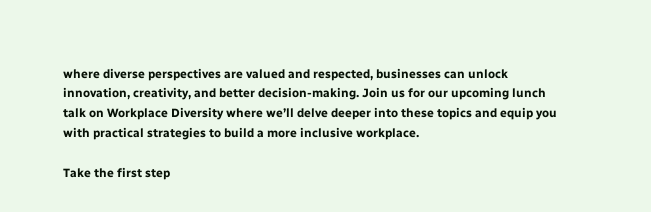where diverse perspectives are valued and respected, businesses can unlock innovation, creativity, and better decision-making. Join us for our upcoming lunch talk on Workplace Diversity where we’ll delve deeper into these topics and equip you with practical strategies to build a more inclusive workplace.

Take the first step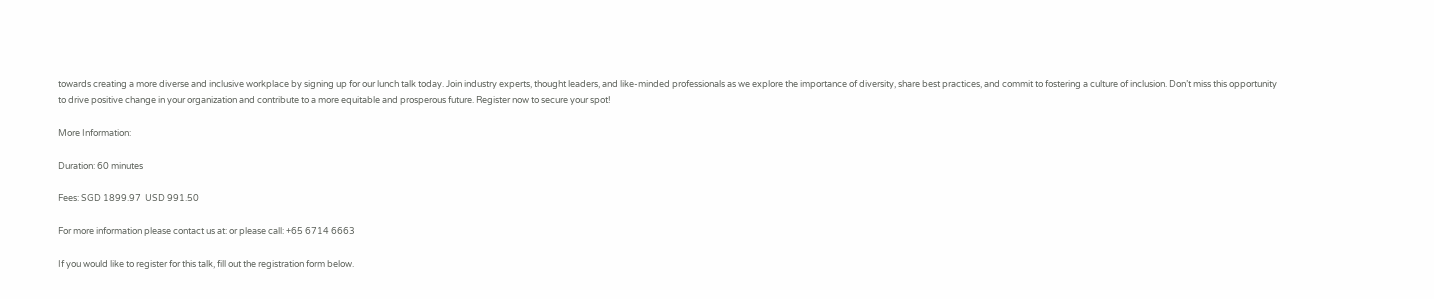towards creating a more diverse and inclusive workplace by signing up for our lunch talk today. Join industry experts, thought leaders, and like-minded professionals as we explore the importance of diversity, share best practices, and commit to fostering a culture of inclusion. Don’t miss this opportunity to drive positive change in your organization and contribute to a more equitable and prosperous future. Register now to secure your spot!

More Information:

Duration: 60 minutes

Fees: SGD 1899.97  USD 991.50

For more information please contact us at: or please call: +65 6714 6663

If you would like to register for this talk, fill out the registration form below.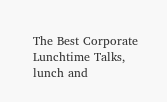The Best Corporate Lunchtime Talks, lunch and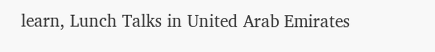learn, Lunch Talks in United Arab Emirates